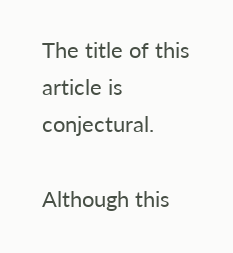The title of this article is conjectural.

Although this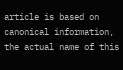article is based on canonical information, the actual name of this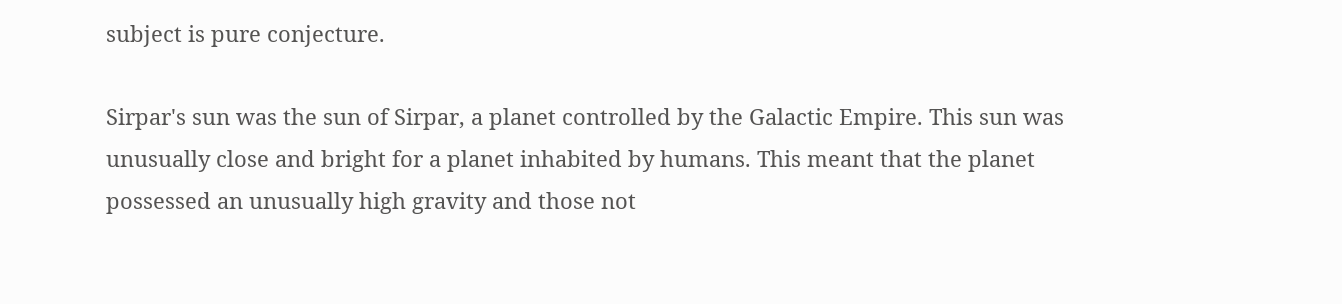subject is pure conjecture.

Sirpar's sun was the sun of Sirpar, a planet controlled by the Galactic Empire. This sun was unusually close and bright for a planet inhabited by humans. This meant that the planet possessed an unusually high gravity and those not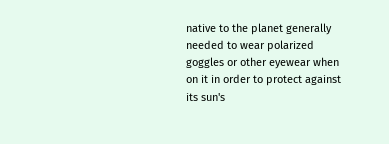native to the planet generally needed to wear polarized goggles or other eyewear when on it in order to protect against its sun's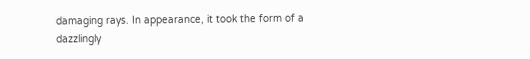damaging rays. In appearance, it took the form of a dazzlingly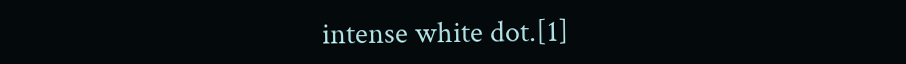intense white dot.[1]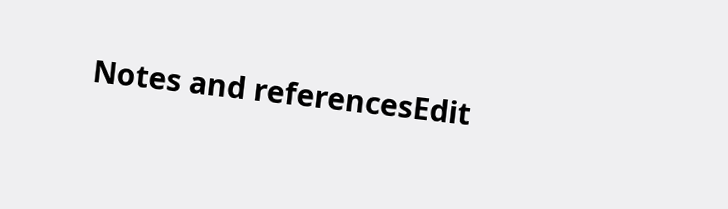Notes and referencesEdit